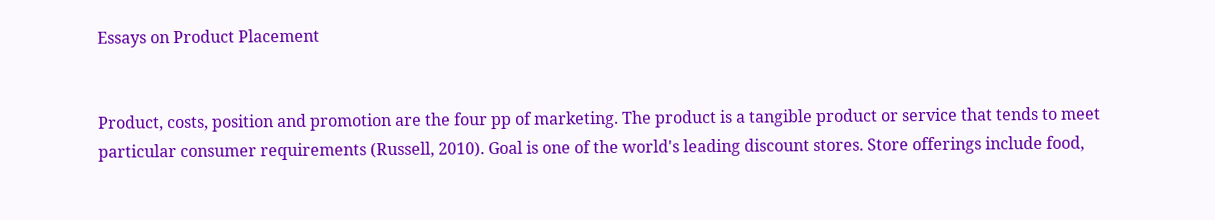Essays on Product Placement


Product, costs, position and promotion are the four pp of marketing. The product is a tangible product or service that tends to meet particular consumer requirements (Russell, 2010). Goal is one of the world's leading discount stores. Store offerings include food,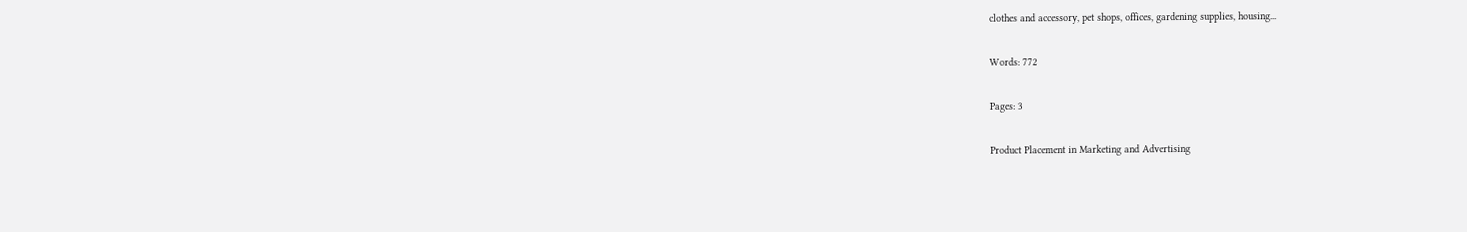clothes and accessory, pet shops, offices, gardening supplies, housing...

Words: 772

Pages: 3

Product Placement in Marketing and Advertising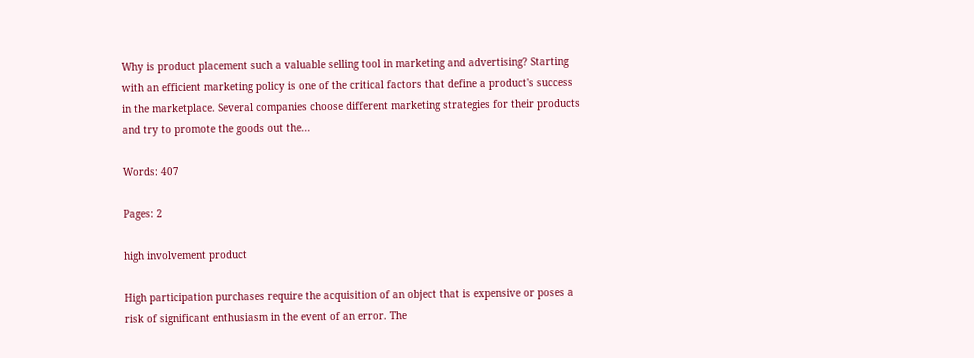Why is product placement such a valuable selling tool in marketing and advertising? Starting with an efficient marketing policy is one of the critical factors that define a product's success in the marketplace. Several companies choose different marketing strategies for their products and try to promote the goods out the...

Words: 407

Pages: 2

high involvement product

High participation purchases require the acquisition of an object that is expensive or poses a risk of significant enthusiasm in the event of an error. The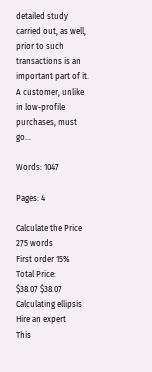detailed study carried out, as well, prior to such transactions is an important part of it. A customer, unlike in low-profile purchases, must go...

Words: 1047

Pages: 4

Calculate the Price
275 words
First order 15%
Total Price:
$38.07 $38.07
Calculating ellipsis
Hire an expert
This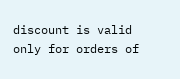discount is valid only for orders of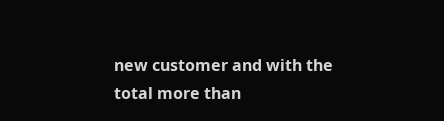new customer and with the total more than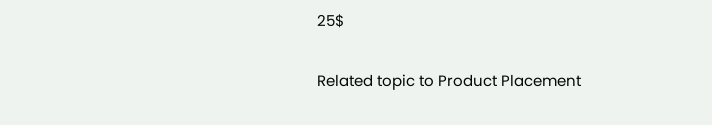25$

Related topic to Product Placement